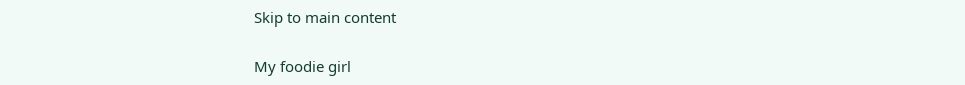Skip to main content

My foodie girl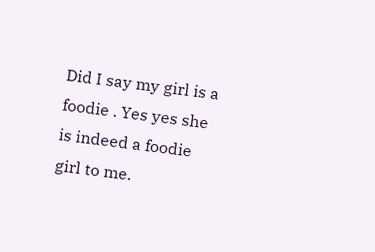Did I say my girl is a foodie . Yes yes she is indeed a foodie girl to me.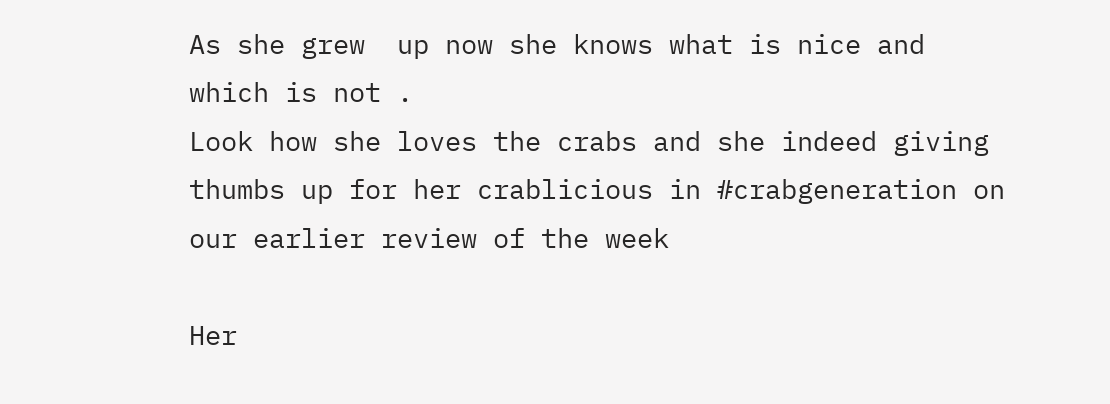As she grew  up now she knows what is nice and which is not .
Look how she loves the crabs and she indeed giving thumbs up for her crablicious in #crabgeneration on our earlier review of the week

Her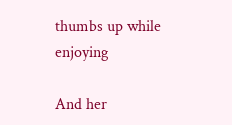thumbs up while enjoying

And her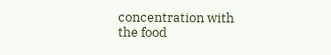concentration with the food